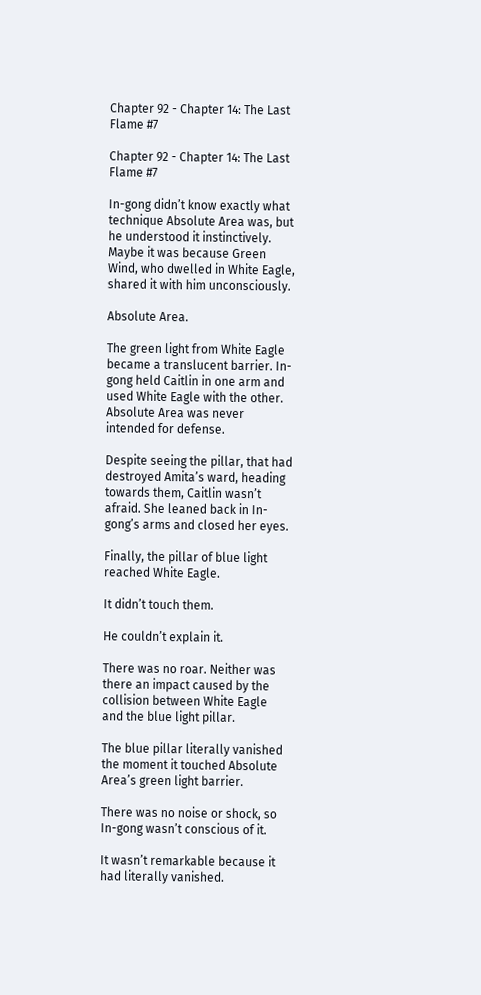Chapter 92 - Chapter 14: The Last Flame #7

Chapter 92 - Chapter 14: The Last Flame #7

In-gong didn’t know exactly what technique Absolute Area was, but he understood it instinctively. Maybe it was because Green Wind, who dwelled in White Eagle, shared it with him unconsciously.

Absolute Area.

The green light from White Eagle became a translucent barrier. In-gong held Caitlin in one arm and used White Eagle with the other. Absolute Area was never intended for defense.

Despite seeing the pillar, that had destroyed Amita’s ward, heading towards them, Caitlin wasn’t afraid. She leaned back in In-gong’s arms and closed her eyes.

Finally, the pillar of blue light reached White Eagle.

It didn’t touch them.

He couldn’t explain it.

There was no roar. Neither was there an impact caused by the collision between White Eagle and the blue light pillar.

The blue pillar literally vanished the moment it touched Absolute Area’s green light barrier.

There was no noise or shock, so In-gong wasn’t conscious of it.

It wasn’t remarkable because it had literally vanished.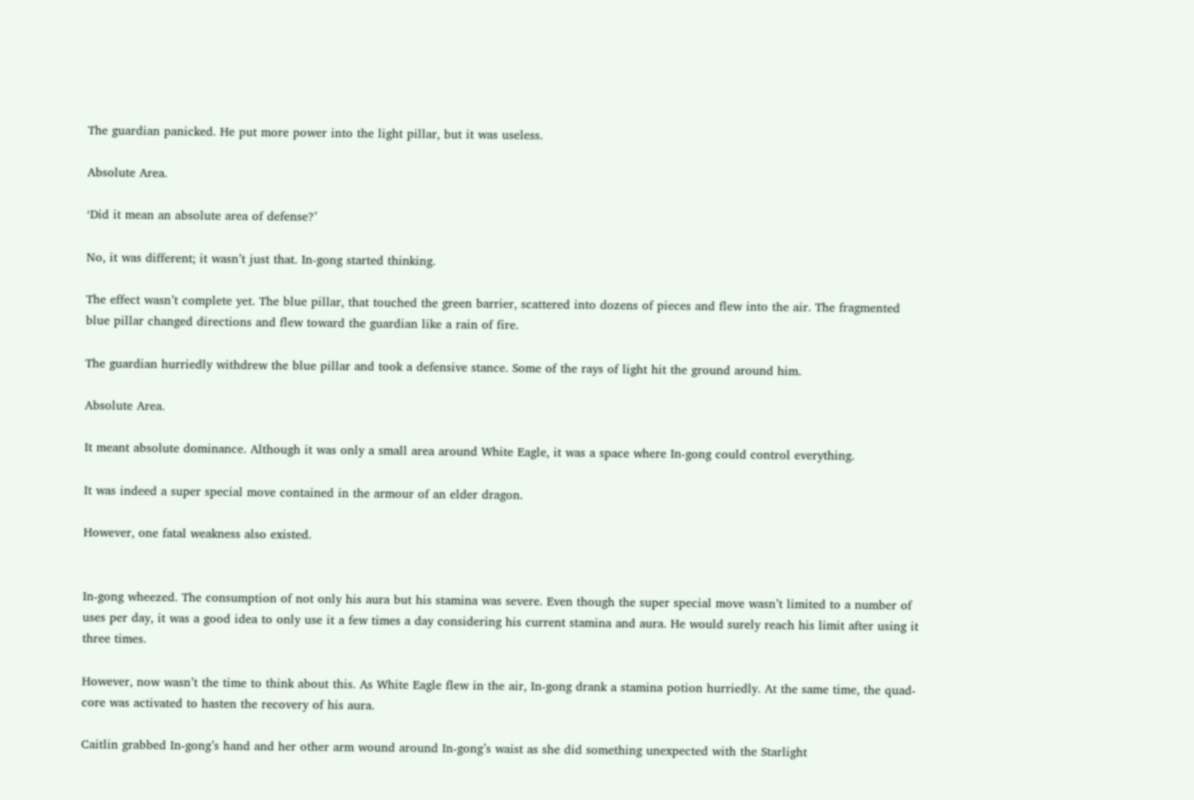The guardian panicked. He put more power into the light pillar, but it was useless.

Absolute Area.

‘Did it mean an absolute area of defense?’

No, it was different; it wasn’t just that. In-gong started thinking.

The effect wasn’t complete yet. The blue pillar, that touched the green barrier, scattered into dozens of pieces and flew into the air. The fragmented blue pillar changed directions and flew toward the guardian like a rain of fire.

The guardian hurriedly withdrew the blue pillar and took a defensive stance. Some of the rays of light hit the ground around him.

Absolute Area.

It meant absolute dominance. Although it was only a small area around White Eagle, it was a space where In-gong could control everything.

It was indeed a super special move contained in the armour of an elder dragon.

However, one fatal weakness also existed.


In-gong wheezed. The consumption of not only his aura but his stamina was severe. Even though the super special move wasn’t limited to a number of uses per day, it was a good idea to only use it a few times a day considering his current stamina and aura. He would surely reach his limit after using it three times.

However, now wasn’t the time to think about this. As White Eagle flew in the air, In-gong drank a stamina potion hurriedly. At the same time, the quad-core was activated to hasten the recovery of his aura.

Caitlin grabbed In-gong’s hand and her other arm wound around In-gong’s waist as she did something unexpected with the Starlight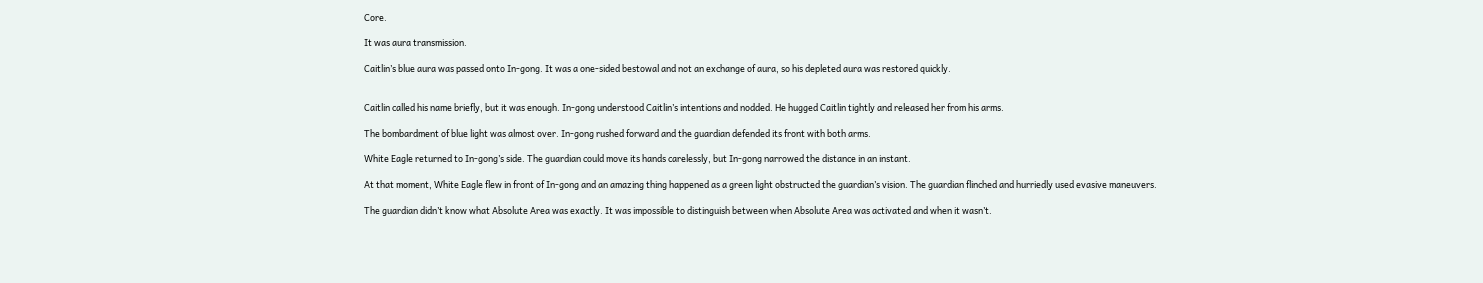Core.

It was aura transmission.

Caitlin’s blue aura was passed onto In-gong. It was a one-sided bestowal and not an exchange of aura, so his depleted aura was restored quickly.


Caitlin called his name briefly, but it was enough. In-gong understood Caitlin’s intentions and nodded. He hugged Caitlin tightly and released her from his arms.

The bombardment of blue light was almost over. In-gong rushed forward and the guardian defended its front with both arms.

White Eagle returned to In-gong’s side. The guardian could move its hands carelessly, but In-gong narrowed the distance in an instant.

At that moment, White Eagle flew in front of In-gong and an amazing thing happened as a green light obstructed the guardian’s vision. The guardian flinched and hurriedly used evasive maneuvers.

The guardian didn’t know what Absolute Area was exactly. It was impossible to distinguish between when Absolute Area was activated and when it wasn’t.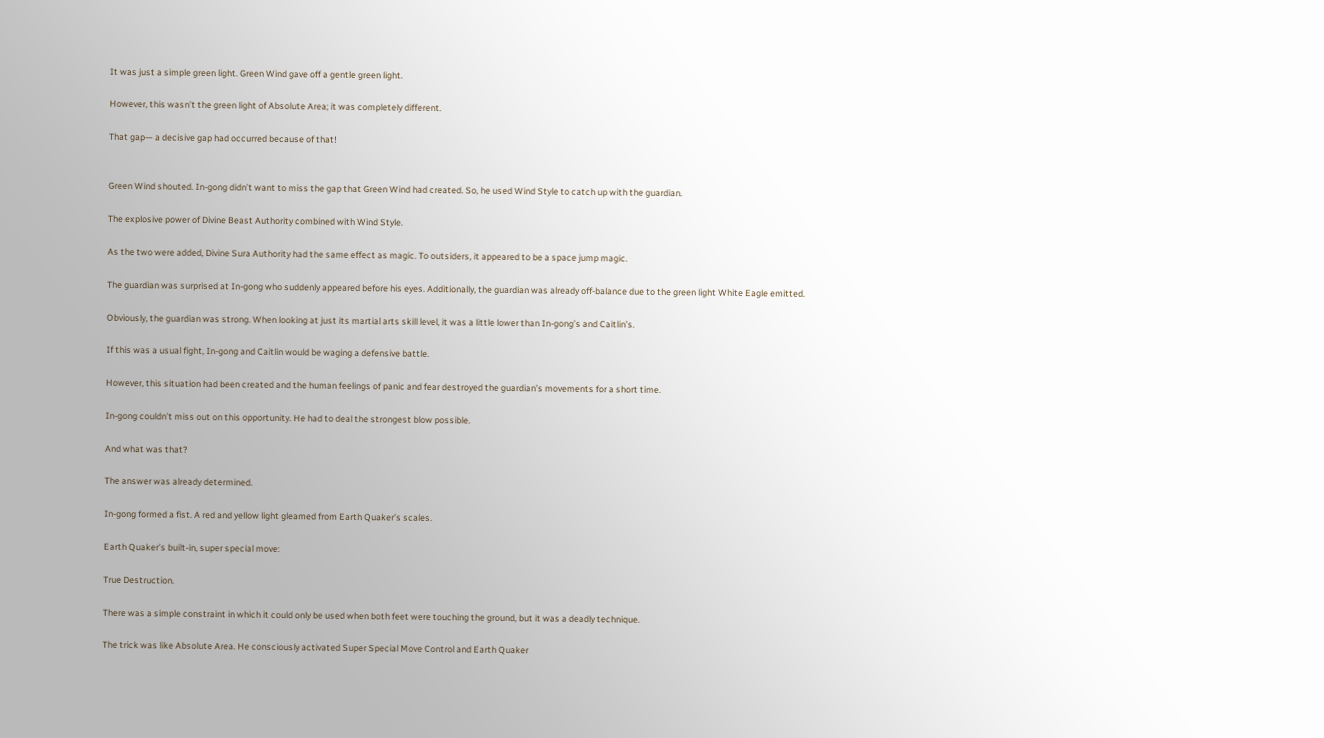It was just a simple green light. Green Wind gave off a gentle green light.

However, this wasn’t the green light of Absolute Area; it was completely different.

That gap— a decisive gap had occurred because of that!


Green Wind shouted. In-gong didn’t want to miss the gap that Green Wind had created. So, he used Wind Style to catch up with the guardian.

The explosive power of Divine Beast Authority combined with Wind Style.

As the two were added, Divine Sura Authority had the same effect as magic. To outsiders, it appeared to be a space jump magic.

The guardian was surprised at In-gong who suddenly appeared before his eyes. Additionally, the guardian was already off-balance due to the green light White Eagle emitted.

Obviously, the guardian was strong. When looking at just its martial arts skill level, it was a little lower than In-gong’s and Caitlin’s.

If this was a usual fight, In-gong and Caitlin would be waging a defensive battle.

However, this situation had been created and the human feelings of panic and fear destroyed the guardian’s movements for a short time.

In-gong couldn’t miss out on this opportunity. He had to deal the strongest blow possible.

And what was that?

The answer was already determined.

In-gong formed a fist. A red and yellow light gleamed from Earth Quaker’s scales.

Earth Quaker’s built-in, super special move:

True Destruction.

There was a simple constraint in which it could only be used when both feet were touching the ground, but it was a deadly technique.

The trick was like Absolute Area. He consciously activated Super Special Move Control and Earth Quaker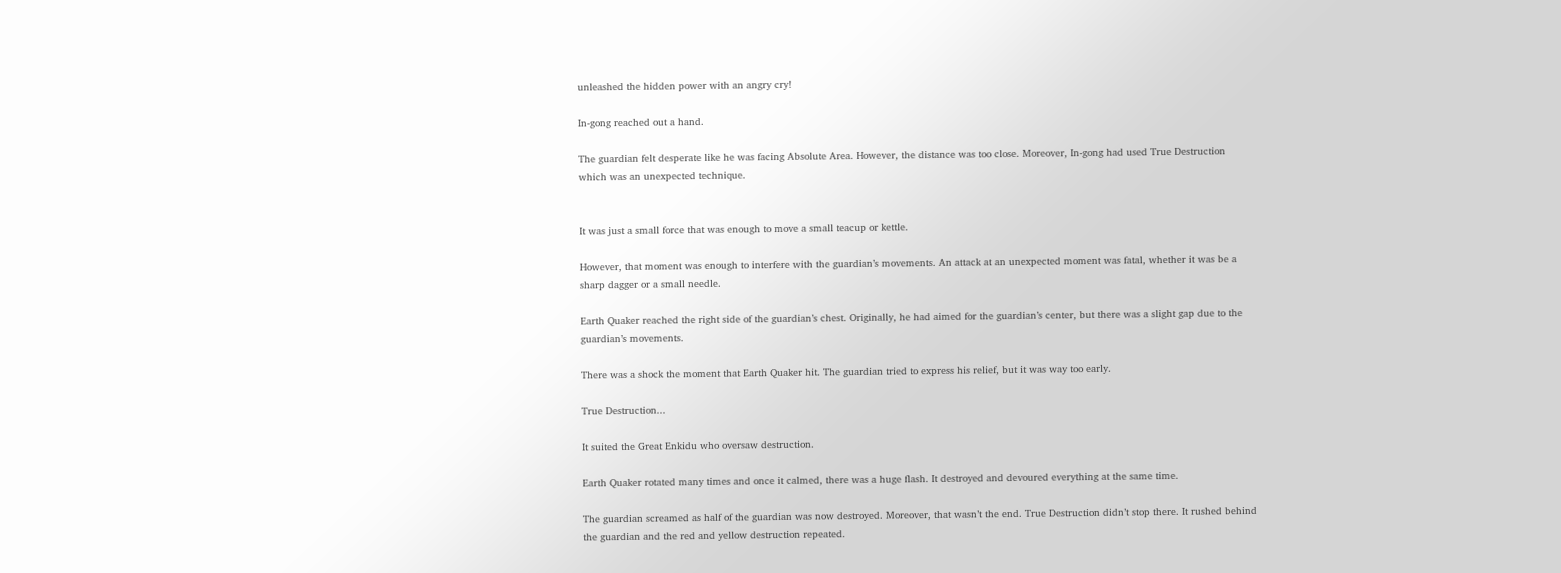unleashed the hidden power with an angry cry!

In-gong reached out a hand.

The guardian felt desperate like he was facing Absolute Area. However, the distance was too close. Moreover, In-gong had used True Destruction which was an unexpected technique.


It was just a small force that was enough to move a small teacup or kettle.

However, that moment was enough to interfere with the guardian’s movements. An attack at an unexpected moment was fatal, whether it was be a sharp dagger or a small needle.

Earth Quaker reached the right side of the guardian’s chest. Originally, he had aimed for the guardian’s center, but there was a slight gap due to the guardian’s movements.

There was a shock the moment that Earth Quaker hit. The guardian tried to express his relief, but it was way too early.

True Destruction...

It suited the Great Enkidu who oversaw destruction.

Earth Quaker rotated many times and once it calmed, there was a huge flash. It destroyed and devoured everything at the same time.

The guardian screamed as half of the guardian was now destroyed. Moreover, that wasn’t the end. True Destruction didn’t stop there. It rushed behind the guardian and the red and yellow destruction repeated.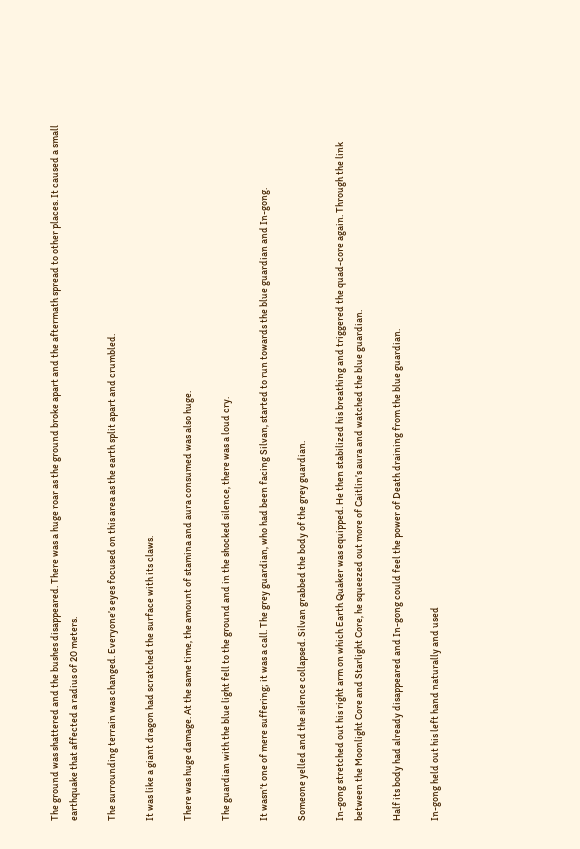The ground was shattered and the bushes disappeared. There was a huge roar as the ground broke apart and the aftermath spread to other places. It caused a small earthquake that affected a radius of 20 meters.

The surrounding terrain was changed. Everyone’s eyes focused on this area as the earth split apart and crumbled.

It was like a giant dragon had scratched the surface with its claws.

There was huge damage. At the same time, the amount of stamina and aura consumed was also huge.

The guardian with the blue light fell to the ground and in the shocked silence, there was a loud cry.

It wasn’t one of mere suffering; it was a call. The grey guardian, who had been facing Silvan, started to run towards the blue guardian and In-gong.

Someone yelled and the silence collapsed. Silvan grabbed the body of the grey guardian.

In-gong stretched out his right arm on which Earth Quaker was equipped. He then stabilized his breathing and triggered the quad-core again. Through the link between the Moonlight Core and Starlight Core, he squeezed out more of Caitlin’s aura and watched the blue guardian.

Half its body had already disappeared and In-gong could feel the power of Death draining from the blue guardian.

In-gong held out his left hand naturally and used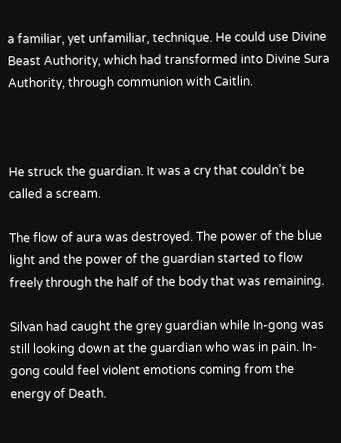a familiar, yet unfamiliar, technique. He could use Divine Beast Authority, which had transformed into Divine Sura Authority, through communion with Caitlin.



He struck the guardian. It was a cry that couldn’t be called a scream.

The flow of aura was destroyed. The power of the blue light and the power of the guardian started to flow freely through the half of the body that was remaining.

Silvan had caught the grey guardian while In-gong was still looking down at the guardian who was in pain. In-gong could feel violent emotions coming from the energy of Death.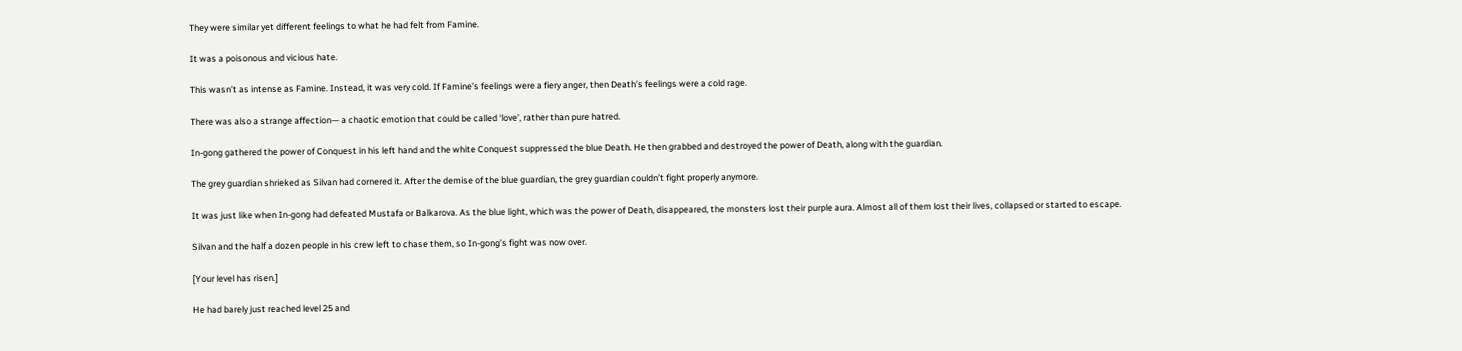They were similar yet different feelings to what he had felt from Famine.

It was a poisonous and vicious hate.

This wasn’t as intense as Famine. Instead, it was very cold. If Famine’s feelings were a fiery anger, then Death’s feelings were a cold rage.

There was also a strange affection— a chaotic emotion that could be called ‘love’, rather than pure hatred.

In-gong gathered the power of Conquest in his left hand and the white Conquest suppressed the blue Death. He then grabbed and destroyed the power of Death, along with the guardian.

The grey guardian shrieked as Silvan had cornered it. After the demise of the blue guardian, the grey guardian couldn’t fight properly anymore.

It was just like when In-gong had defeated Mustafa or Balkarova. As the blue light, which was the power of Death, disappeared, the monsters lost their purple aura. Almost all of them lost their lives, collapsed or started to escape.

Silvan and the half a dozen people in his crew left to chase them, so In-gong’s fight was now over.

[Your level has risen.]

He had barely just reached level 25 and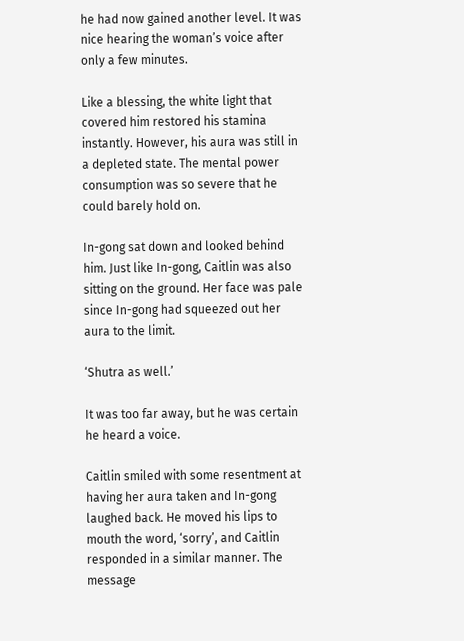he had now gained another level. It was nice hearing the woman’s voice after only a few minutes.

Like a blessing, the white light that covered him restored his stamina instantly. However, his aura was still in a depleted state. The mental power consumption was so severe that he could barely hold on.

In-gong sat down and looked behind him. Just like In-gong, Caitlin was also sitting on the ground. Her face was pale since In-gong had squeezed out her aura to the limit.

‘Shutra as well.’

It was too far away, but he was certain he heard a voice.

Caitlin smiled with some resentment at having her aura taken and In-gong laughed back. He moved his lips to mouth the word, ‘sorry’, and Caitlin responded in a similar manner. The message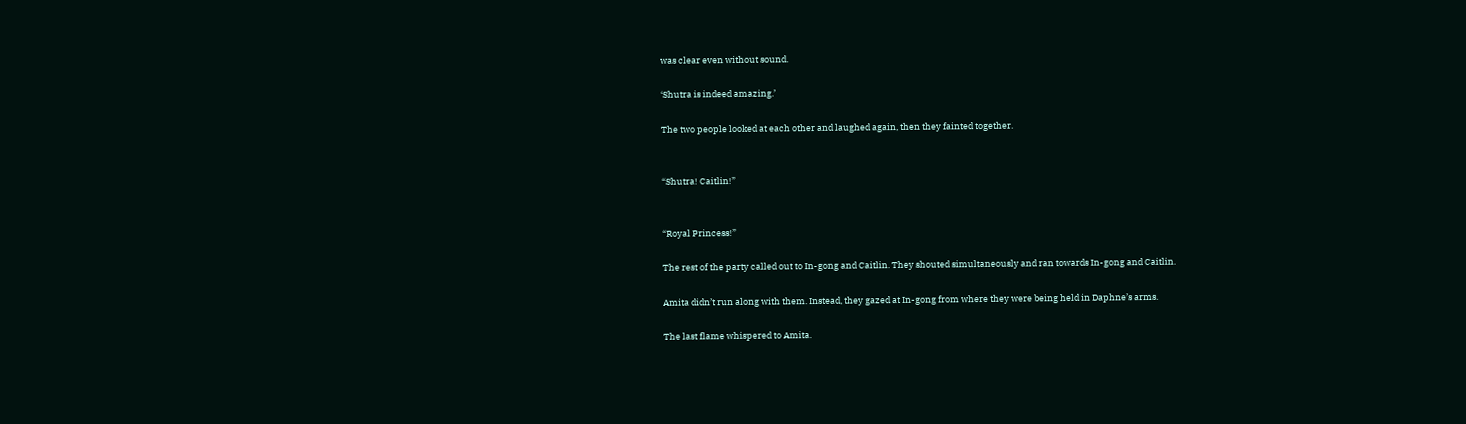was clear even without sound.

‘Shutra is indeed amazing.’

The two people looked at each other and laughed again, then they fainted together.


“Shutra! Caitlin!”


“Royal Princess!”

The rest of the party called out to In-gong and Caitlin. They shouted simultaneously and ran towards In-gong and Caitlin.

Amita didn’t run along with them. Instead, they gazed at In-gong from where they were being held in Daphne’s arms.

The last flame whispered to Amita.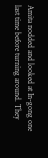Amita nodded and looked at In-gong one last time before turning around. They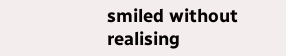smiled without realising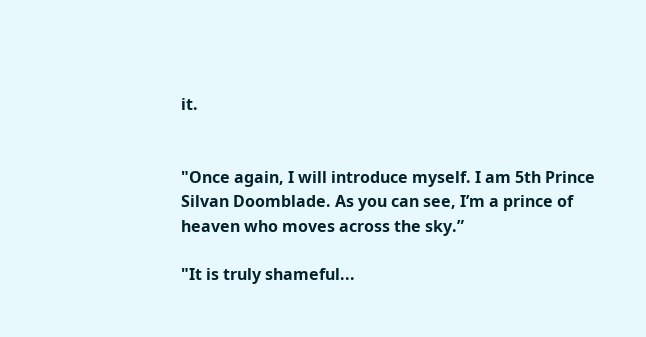it.


"Once again, I will introduce myself. I am 5th Prince Silvan Doomblade. As you can see, I’m a prince of heaven who moves across the sky.”

"It is truly shameful...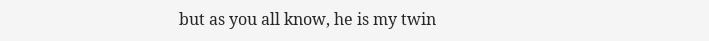but as you all know, he is my twin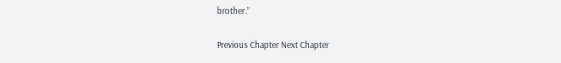brother.”

Previous Chapter Next Chapter